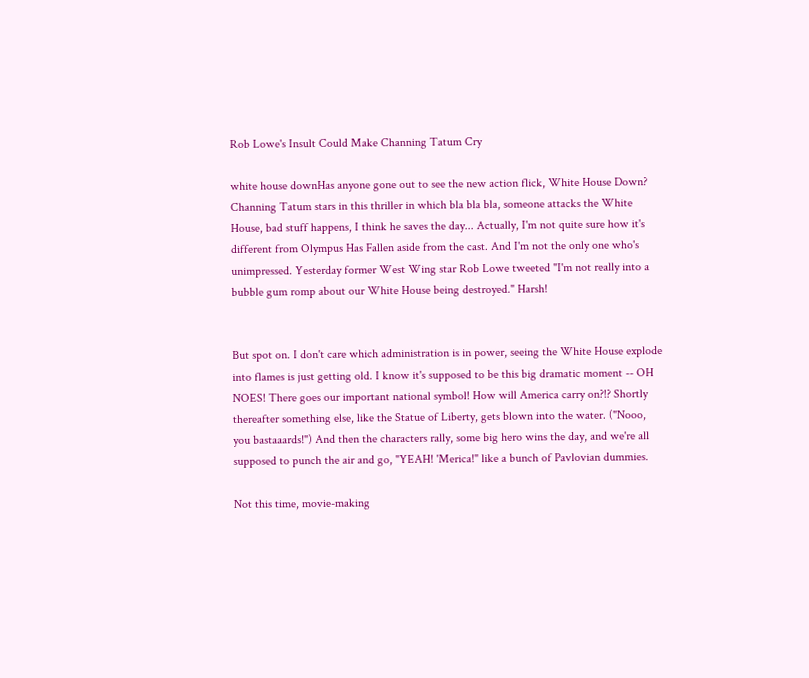Rob Lowe's Insult Could Make Channing Tatum Cry

white house downHas anyone gone out to see the new action flick, White House Down? Channing Tatum stars in this thriller in which bla bla bla, someone attacks the White House, bad stuff happens, I think he saves the day... Actually, I'm not quite sure how it's different from Olympus Has Fallen aside from the cast. And I'm not the only one who's unimpressed. Yesterday former West Wing star Rob Lowe tweeted "I'm not really into a bubble gum romp about our White House being destroyed." Harsh!


But spot on. I don't care which administration is in power, seeing the White House explode into flames is just getting old. I know it's supposed to be this big dramatic moment -- OH NOES! There goes our important national symbol! How will America carry on?!? Shortly thereafter something else, like the Statue of Liberty, gets blown into the water. ("Nooo, you bastaaards!") And then the characters rally, some big hero wins the day, and we're all supposed to punch the air and go, "YEAH! 'Merica!" like a bunch of Pavlovian dummies.

Not this time, movie-making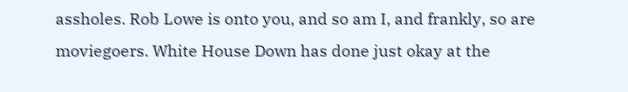assholes. Rob Lowe is onto you, and so am I, and frankly, so are moviegoers. White House Down has done just okay at the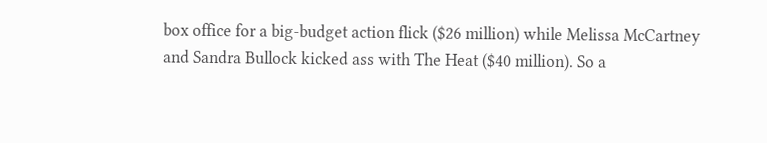box office for a big-budget action flick ($26 million) while Melissa McCartney and Sandra Bullock kicked ass with The Heat ($40 million). So a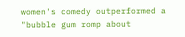women's comedy outperformed a "bubble gum romp about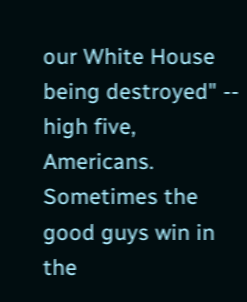our White House being destroyed" -- high five, Americans. Sometimes the good guys win in the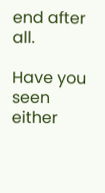end after all.

Have you seen either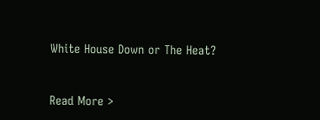White House Down or The Heat?



Read More >